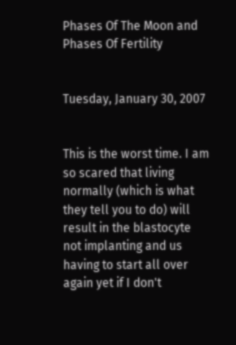Phases Of The Moon and Phases Of Fertility


Tuesday, January 30, 2007


This is the worst time. I am so scared that living normally (which is what they tell you to do) will result in the blastocyte not implanting and us having to start all over again yet if I don't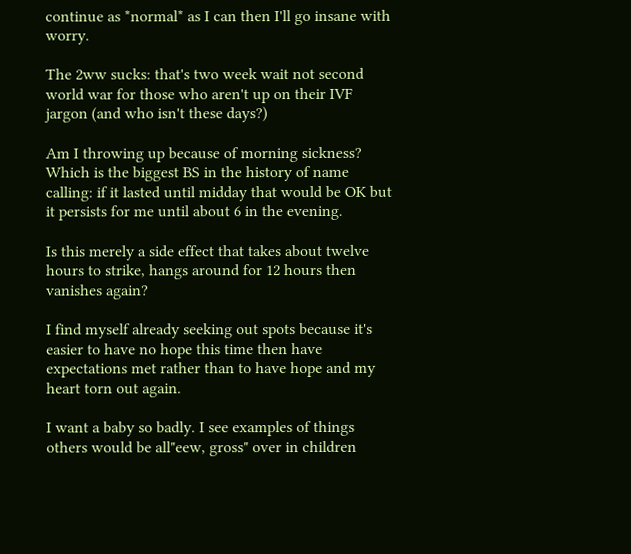continue as *normal* as I can then I'll go insane with worry.

The 2ww sucks: that's two week wait not second world war for those who aren't up on their IVF jargon (and who isn't these days?)

Am I throwing up because of morning sickness? Which is the biggest BS in the history of name calling: if it lasted until midday that would be OK but it persists for me until about 6 in the evening.

Is this merely a side effect that takes about twelve hours to strike, hangs around for 12 hours then vanishes again?

I find myself already seeking out spots because it's easier to have no hope this time then have expectations met rather than to have hope and my heart torn out again.

I want a baby so badly. I see examples of things others would be all"eew, gross" over in children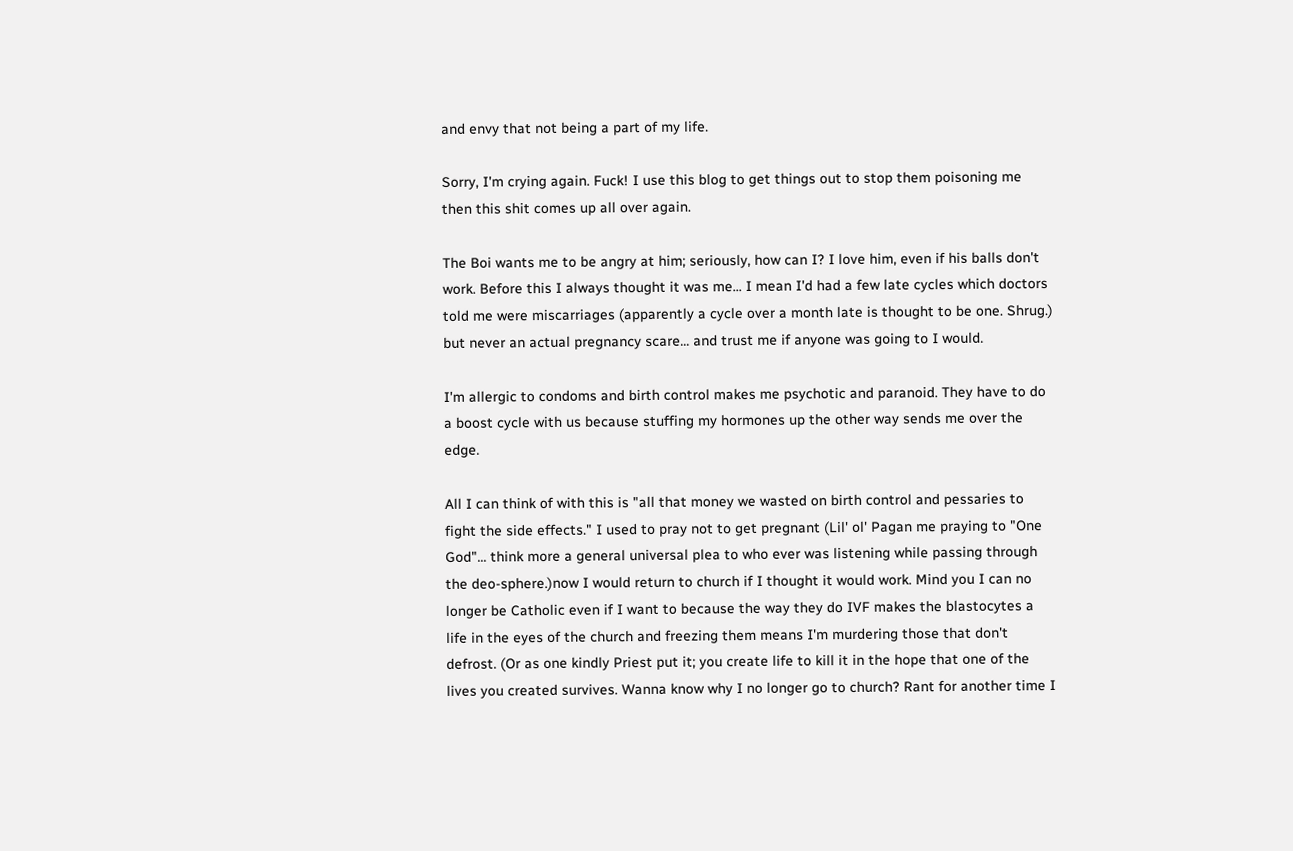and envy that not being a part of my life.

Sorry, I'm crying again. Fuck! I use this blog to get things out to stop them poisoning me then this shit comes up all over again.

The Boi wants me to be angry at him; seriously, how can I? I love him, even if his balls don't work. Before this I always thought it was me... I mean I'd had a few late cycles which doctors told me were miscarriages (apparently a cycle over a month late is thought to be one. Shrug.) but never an actual pregnancy scare... and trust me if anyone was going to I would.

I'm allergic to condoms and birth control makes me psychotic and paranoid. They have to do a boost cycle with us because stuffing my hormones up the other way sends me over the edge.

All I can think of with this is "all that money we wasted on birth control and pessaries to fight the side effects." I used to pray not to get pregnant (Lil' ol' Pagan me praying to "One God"... think more a general universal plea to who ever was listening while passing through the deo-sphere.)now I would return to church if I thought it would work. Mind you I can no longer be Catholic even if I want to because the way they do IVF makes the blastocytes a life in the eyes of the church and freezing them means I'm murdering those that don't defrost. (Or as one kindly Priest put it; you create life to kill it in the hope that one of the lives you created survives. Wanna know why I no longer go to church? Rant for another time I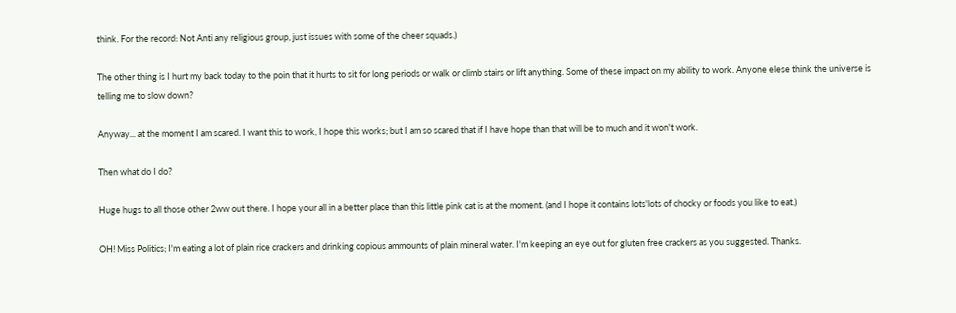think. For the record: Not Anti any religious group, just issues with some of the cheer squads.)

The other thing is I hurt my back today to the poin that it hurts to sit for long periods or walk or climb stairs or lift anything. Some of these impact on my ability to work. Anyone elese think the universe is telling me to slow down?

Anyway... at the moment I am scared. I want this to work, I hope this works; but I am so scared that if I have hope than that will be to much and it won't work.

Then what do I do?

Huge hugs to all those other 2ww out there. I hope your all in a better place than this little pink cat is at the moment. (and I hope it contains lots'lots of chocky or foods you like to eat.)

OH! Miss Politics; I'm eating a lot of plain rice crackers and drinking copious ammounts of plain mineral water. I'm keeping an eye out for gluten free crackers as you suggested. Thanks.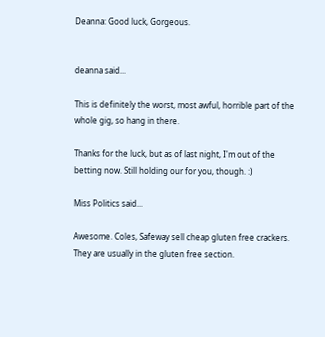Deanna: Good luck, Gorgeous.


deanna said...

This is definitely the worst, most awful, horrible part of the whole gig, so hang in there.

Thanks for the luck, but as of last night, I'm out of the betting now. Still holding our for you, though. :)

Miss Politics said...

Awesome. Coles, Safeway sell cheap gluten free crackers. They are usually in the gluten free section.